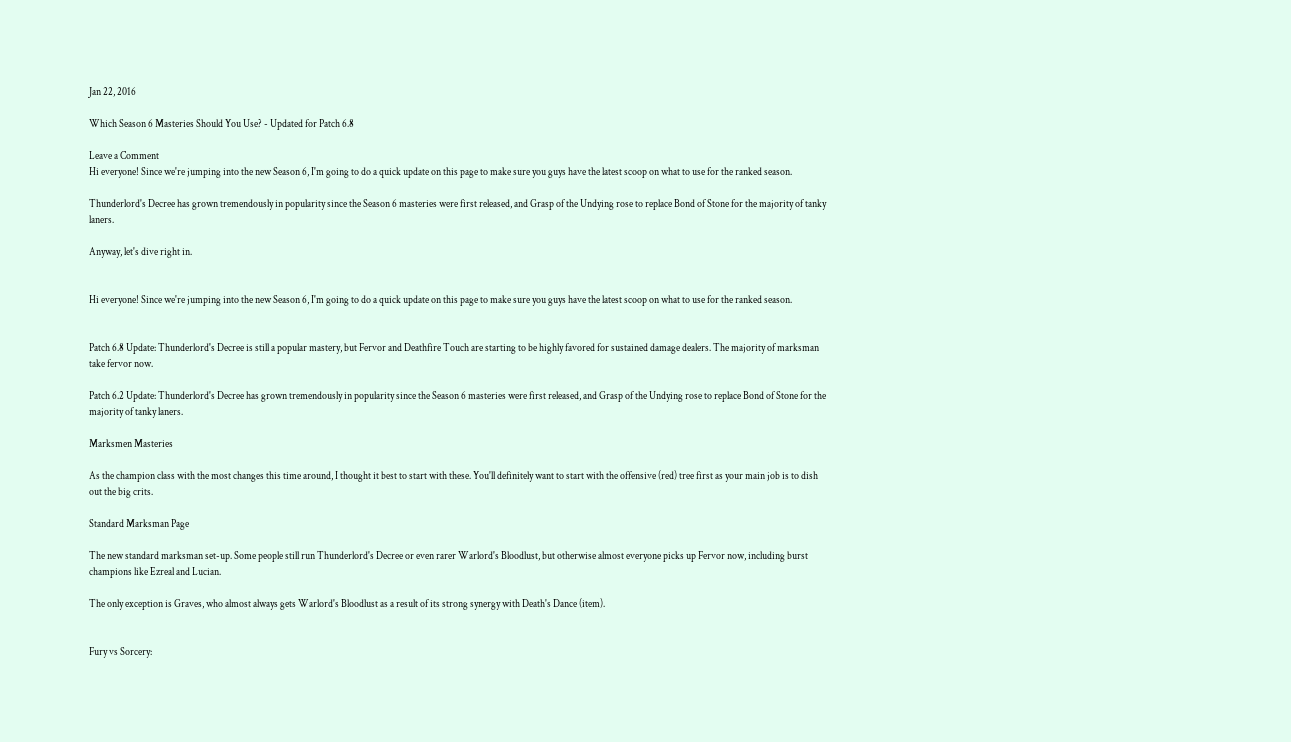Jan 22, 2016

Which Season 6 Masteries Should You Use? - Updated for Patch 6.8

Leave a Comment
Hi everyone! Since we're jumping into the new Season 6, I'm going to do a quick update on this page to make sure you guys have the latest scoop on what to use for the ranked season.

Thunderlord's Decree has grown tremendously in popularity since the Season 6 masteries were first released, and Grasp of the Undying rose to replace Bond of Stone for the majority of tanky laners.

Anyway, let's dive right in.


Hi everyone! Since we're jumping into the new Season 6, I'm going to do a quick update on this page to make sure you guys have the latest scoop on what to use for the ranked season.


Patch 6.8 Update: Thunderlord's Decree is still a popular mastery, but Fervor and Deathfire Touch are starting to be highly favored for sustained damage dealers. The majority of marksman take fervor now.

Patch 6.2 Update: Thunderlord's Decree has grown tremendously in popularity since the Season 6 masteries were first released, and Grasp of the Undying rose to replace Bond of Stone for the majority of tanky laners.

Marksmen Masteries

As the champion class with the most changes this time around, I thought it best to start with these. You'll definitely want to start with the offensive (red) tree first as your main job is to dish out the big crits.

Standard Marksman Page

The new standard marksman set-up. Some people still run Thunderlord's Decree or even rarer Warlord's Bloodlust, but otherwise almost everyone picks up Fervor now, including burst champions like Ezreal and Lucian.

The only exception is Graves, who almost always gets Warlord's Bloodlust as a result of its strong synergy with Death's Dance (item).


Fury vs Sorcery: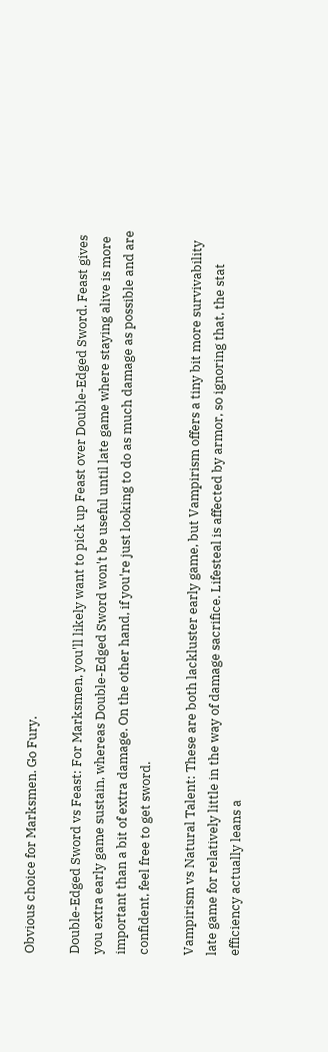Obvious choice for Marksmen. Go Fury.

Double-Edged Sword vs Feast: For Marksmen, you'll likely want to pick up Feast over Double-Edged Sword. Feast gives you extra early game sustain, whereas Double-Edged Sword won't be useful until late game where staying alive is more important than a bit of extra damage. On the other hand, if you're just looking to do as much damage as possible and are confident, feel free to get sword.

Vampirism vs Natural Talent: These are both lackluster early game, but Vampirism offers a tiny bit more survivability late game for relatively little in the way of damage sacrifice. Lifesteal is affected by armor, so ignoring that, the stat efficiency actually leans a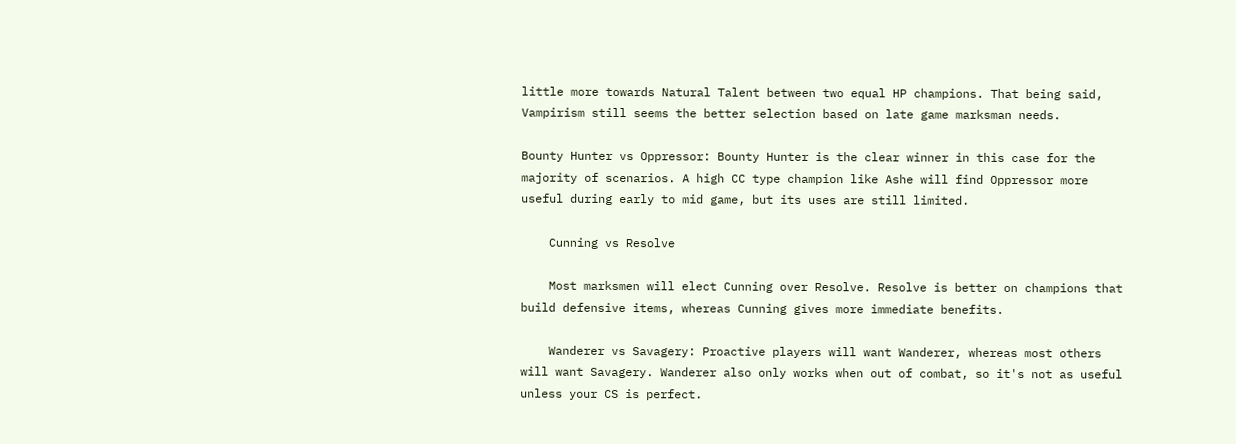little more towards Natural Talent between two equal HP champions. That being said, Vampirism still seems the better selection based on late game marksman needs.

Bounty Hunter vs Oppressor: Bounty Hunter is the clear winner in this case for the majority of scenarios. A high CC type champion like Ashe will find Oppressor more useful during early to mid game, but its uses are still limited.

    Cunning vs Resolve

    Most marksmen will elect Cunning over Resolve. Resolve is better on champions that build defensive items, whereas Cunning gives more immediate benefits.

    Wanderer vs Savagery: Proactive players will want Wanderer, whereas most others will want Savagery. Wanderer also only works when out of combat, so it's not as useful unless your CS is perfect.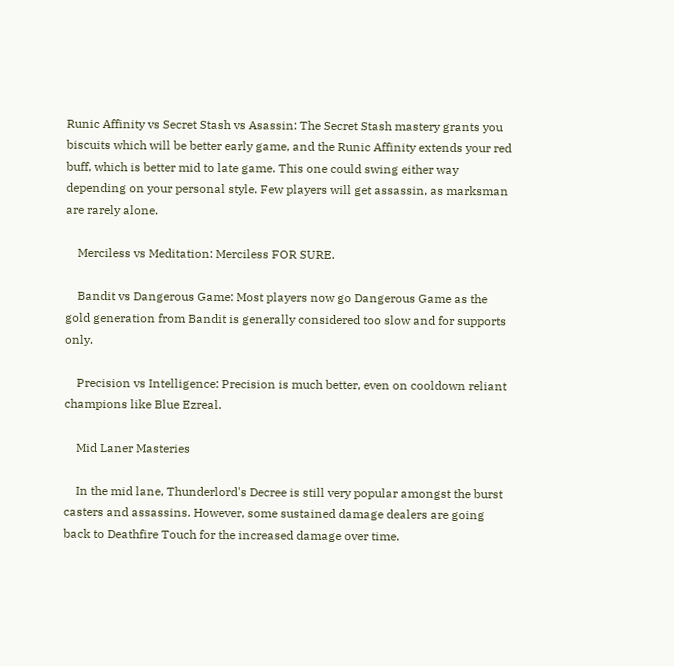Runic Affinity vs Secret Stash vs Asassin: The Secret Stash mastery grants you biscuits which will be better early game, and the Runic Affinity extends your red buff, which is better mid to late game. This one could swing either way depending on your personal style. Few players will get assassin, as marksman are rarely alone.

    Merciless vs Meditation: Merciless FOR SURE.

    Bandit vs Dangerous Game: Most players now go Dangerous Game as the gold generation from Bandit is generally considered too slow and for supports only.

    Precision vs Intelligence: Precision is much better, even on cooldown reliant champions like Blue Ezreal.

    Mid Laner Masteries

    In the mid lane, Thunderlord's Decree is still very popular amongst the burst casters and assassins. However, some sustained damage dealers are going back to Deathfire Touch for the increased damage over time.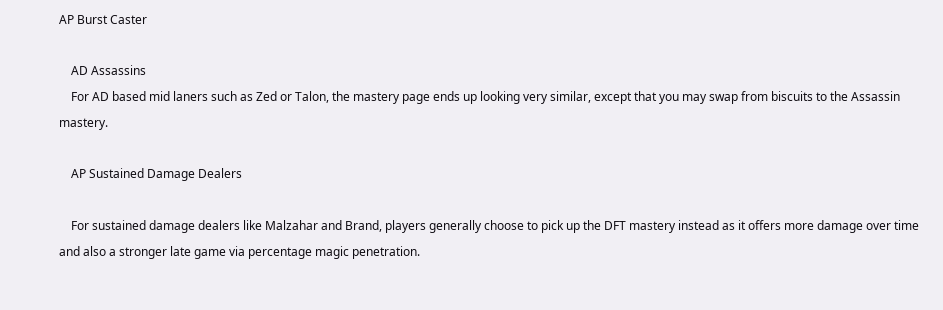AP Burst Caster

    AD Assassins
    For AD based mid laners such as Zed or Talon, the mastery page ends up looking very similar, except that you may swap from biscuits to the Assassin mastery.

    AP Sustained Damage Dealers

    For sustained damage dealers like Malzahar and Brand, players generally choose to pick up the DFT mastery instead as it offers more damage over time and also a stronger late game via percentage magic penetration.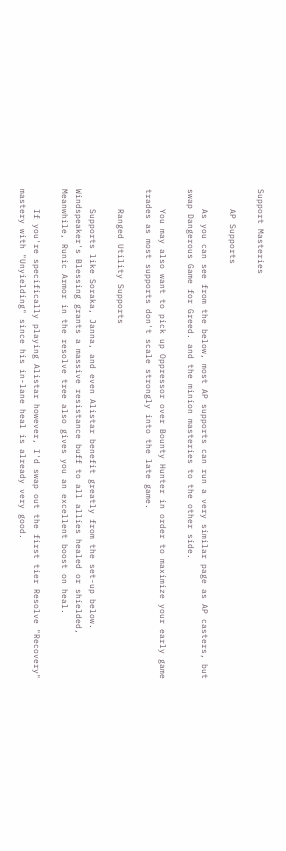Support Masteries

    AP Supports

    As you can see from the below, most AP supports can run a very similar page as AP casters, but swap Dangerous Game for Greed. and the minion masteries to the other side.

    You may also want to pick up Oppressor over Bounty Hunter in order to maximize your early game trades as most supports don't scale strongly into the late game.

    Ranged Utility Supports

    Supports like Soraka, Janna, and even Alistar benefit greatly from the set-up below. Windspeaker's Blessing grants a massive resistance buff to all allies healed or shielded, Meanwhile, Runic Armor in the resolve tree also gives you an excellent boost on heal.

    If you're specifically playing Alistar however, I'd swap out the first tier Resolve "Recovery" mastery with "Unyielding" since his in-lane heal is already very good.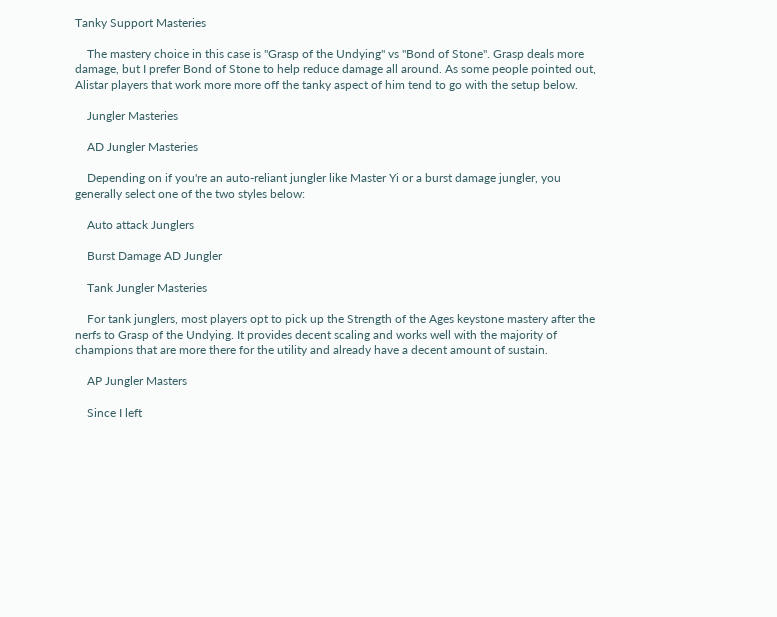Tanky Support Masteries

    The mastery choice in this case is "Grasp of the Undying" vs "Bond of Stone". Grasp deals more damage, but I prefer Bond of Stone to help reduce damage all around. As some people pointed out, Alistar players that work more more off the tanky aspect of him tend to go with the setup below.

    Jungler Masteries

    AD Jungler Masteries

    Depending on if you're an auto-reliant jungler like Master Yi or a burst damage jungler, you generally select one of the two styles below:

    Auto attack Junglers

    Burst Damage AD Jungler

    Tank Jungler Masteries

    For tank junglers, most players opt to pick up the Strength of the Ages keystone mastery after the nerfs to Grasp of the Undying. It provides decent scaling and works well with the majority of champions that are more there for the utility and already have a decent amount of sustain.

    AP Jungler Masters

    Since I left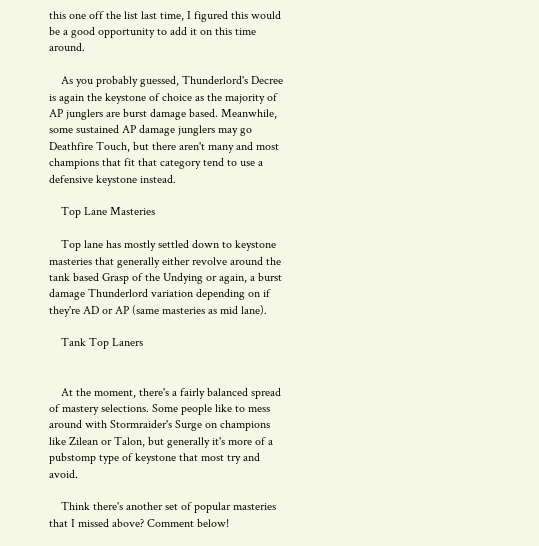this one off the list last time, I figured this would be a good opportunity to add it on this time around.

    As you probably guessed, Thunderlord's Decree is again the keystone of choice as the majority of AP junglers are burst damage based. Meanwhile, some sustained AP damage junglers may go Deathfire Touch, but there aren't many and most champions that fit that category tend to use a defensive keystone instead.

    Top Lane Masteries

    Top lane has mostly settled down to keystone masteries that generally either revolve around the tank based Grasp of the Undying or again, a burst damage Thunderlord variation depending on if they're AD or AP (same masteries as mid lane).

    Tank Top Laners


    At the moment, there's a fairly balanced spread of mastery selections. Some people like to mess around with Stormraider's Surge on champions like Zilean or Talon, but generally it's more of a pubstomp type of keystone that most try and avoid.

    Think there's another set of popular masteries that I missed above? Comment below!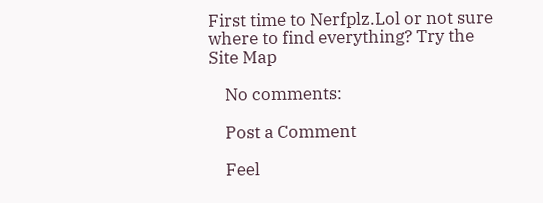First time to Nerfplz.Lol or not sure where to find everything? Try the Site Map

    No comments:

    Post a Comment

    Feel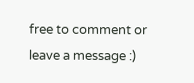free to comment or leave a message :)